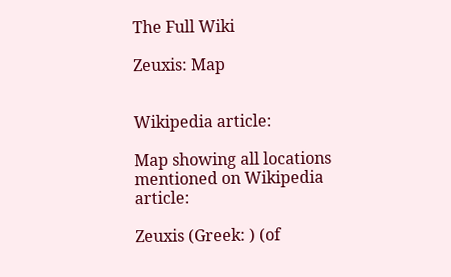The Full Wiki

Zeuxis: Map


Wikipedia article:

Map showing all locations mentioned on Wikipedia article:

Zeuxis (Greek: ) (of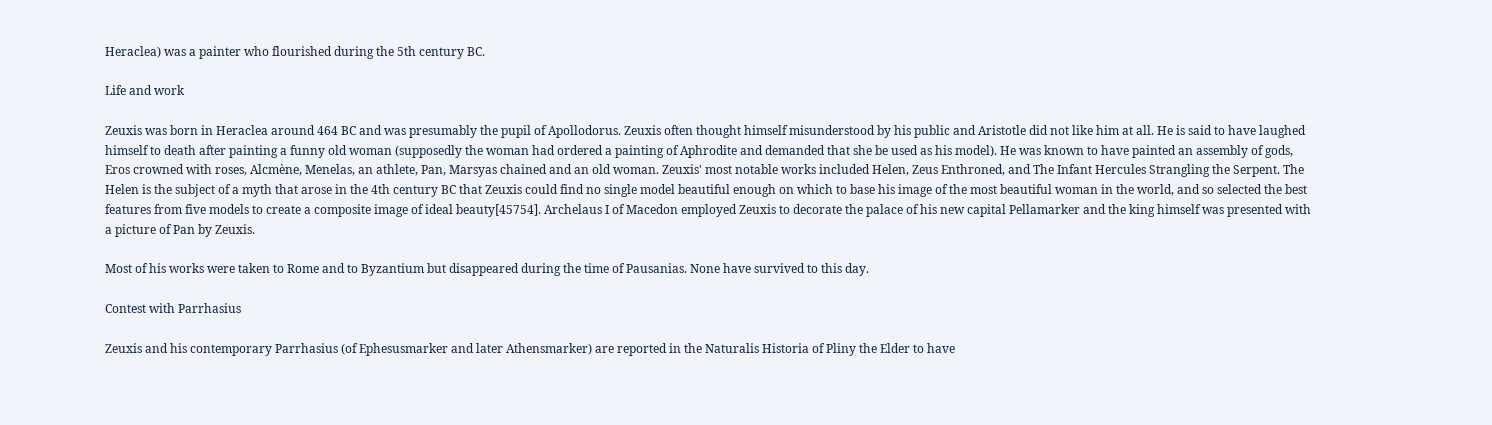Heraclea) was a painter who flourished during the 5th century BC.

Life and work

Zeuxis was born in Heraclea around 464 BC and was presumably the pupil of Apollodorus. Zeuxis often thought himself misunderstood by his public and Aristotle did not like him at all. He is said to have laughed himself to death after painting a funny old woman (supposedly the woman had ordered a painting of Aphrodite and demanded that she be used as his model). He was known to have painted an assembly of gods, Eros crowned with roses, Alcmène, Menelas, an athlete, Pan, Marsyas chained and an old woman. Zeuxis' most notable works included Helen, Zeus Enthroned, and The Infant Hercules Strangling the Serpent. The Helen is the subject of a myth that arose in the 4th century BC that Zeuxis could find no single model beautiful enough on which to base his image of the most beautiful woman in the world, and so selected the best features from five models to create a composite image of ideal beauty[45754]. Archelaus I of Macedon employed Zeuxis to decorate the palace of his new capital Pellamarker and the king himself was presented with a picture of Pan by Zeuxis.

Most of his works were taken to Rome and to Byzantium but disappeared during the time of Pausanias. None have survived to this day.

Contest with Parrhasius

Zeuxis and his contemporary Parrhasius (of Ephesusmarker and later Athensmarker) are reported in the Naturalis Historia of Pliny the Elder to have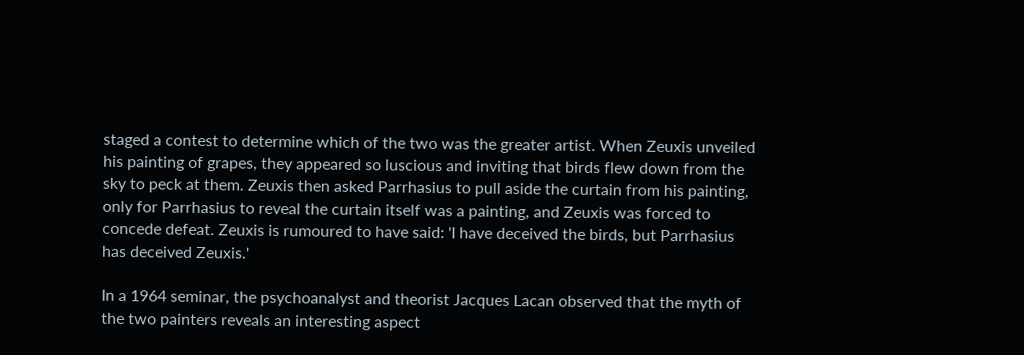staged a contest to determine which of the two was the greater artist. When Zeuxis unveiled his painting of grapes, they appeared so luscious and inviting that birds flew down from the sky to peck at them. Zeuxis then asked Parrhasius to pull aside the curtain from his painting, only for Parrhasius to reveal the curtain itself was a painting, and Zeuxis was forced to concede defeat. Zeuxis is rumoured to have said: 'I have deceived the birds, but Parrhasius has deceived Zeuxis.'

In a 1964 seminar, the psychoanalyst and theorist Jacques Lacan observed that the myth of the two painters reveals an interesting aspect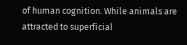of human cognition. While animals are attracted to superficial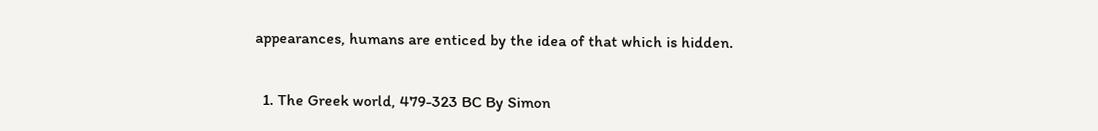appearances, humans are enticed by the idea of that which is hidden.


  1. The Greek world, 479-323 BC By Simon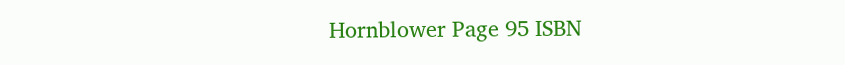Hornblower Page 95 ISBN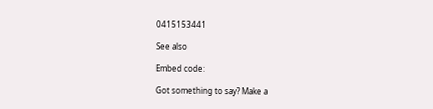0415153441

See also

Embed code:

Got something to say? Make a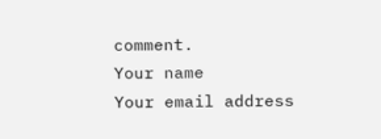comment.
Your name
Your email address